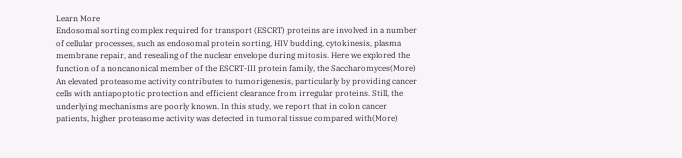Learn More
Endosomal sorting complex required for transport (ESCRT) proteins are involved in a number of cellular processes, such as endosomal protein sorting, HIV budding, cytokinesis, plasma membrane repair, and resealing of the nuclear envelope during mitosis. Here we explored the function of a noncanonical member of the ESCRT-III protein family, the Saccharomyces(More)
An elevated proteasome activity contributes to tumorigenesis, particularly by providing cancer cells with antiapoptotic protection and efficient clearance from irregular proteins. Still, the underlying mechanisms are poorly known. In this study, we report that in colon cancer patients, higher proteasome activity was detected in tumoral tissue compared with(More)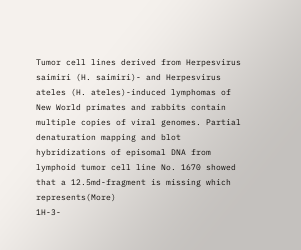Tumor cell lines derived from Herpesvirus saimiri (H. saimiri)- and Herpesvirus ateles (H. ateles)-induced lymphomas of New World primates and rabbits contain multiple copies of viral genomes. Partial denaturation mapping and blot hybridizations of episomal DNA from lymphoid tumor cell line No. 1670 showed that a 12.5md-fragment is missing which represents(More)
1H-3-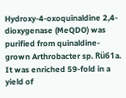Hydroxy-4-oxoquinaldine 2,4-dioxygenase (MeQDO) was purified from quinaldine-grown Arthrobacter sp. Rü61a. It was enriched 59-fold in a yield of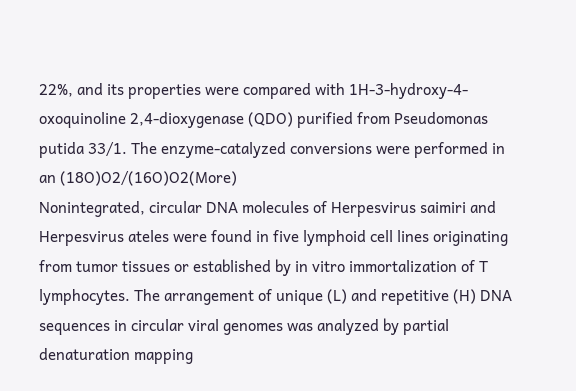22%, and its properties were compared with 1H-3-hydroxy-4-oxoquinoline 2,4-dioxygenase (QDO) purified from Pseudomonas putida 33/1. The enzyme-catalyzed conversions were performed in an (18O)O2/(16O)O2(More)
Nonintegrated, circular DNA molecules of Herpesvirus saimiri and Herpesvirus ateles were found in five lymphoid cell lines originating from tumor tissues or established by in vitro immortalization of T lymphocytes. The arrangement of unique (L) and repetitive (H) DNA sequences in circular viral genomes was analyzed by partial denaturation mapping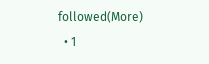followed(More)
  • 1